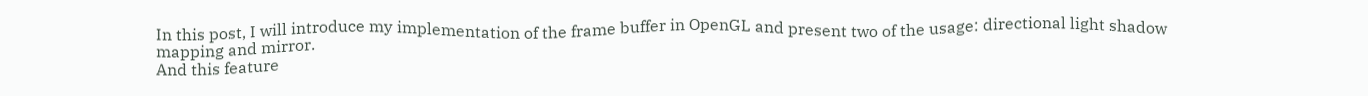In this post, I will introduce my implementation of the frame buffer in OpenGL and present two of the usage: directional light shadow mapping and mirror.
And this feature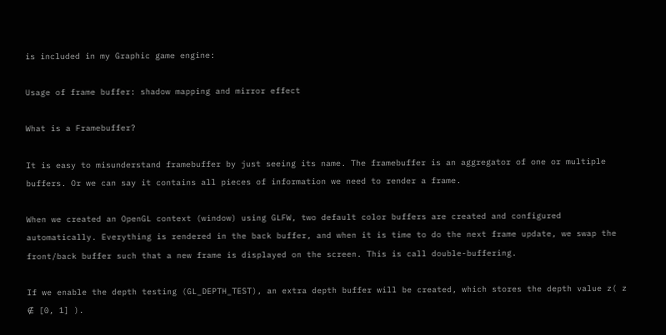is included in my Graphic game engine:

Usage of frame buffer: shadow mapping and mirror effect

What is a Framebuffer?

It is easy to misunderstand framebuffer by just seeing its name. The framebuffer is an aggregator of one or multiple buffers. Or we can say it contains all pieces of information we need to render a frame.

When we created an OpenGL context (window) using GLFW, two default color buffers are created and configured automatically. Everything is rendered in the back buffer, and when it is time to do the next frame update, we swap the front/back buffer such that a new frame is displayed on the screen. This is call double-buffering.

If we enable the depth testing (GL_DEPTH_TEST), an extra depth buffer will be created, which stores the depth value z( z ∉ [0, 1] ).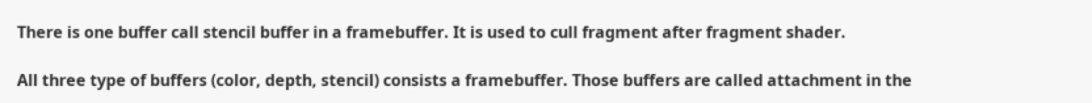There is one buffer call stencil buffer in a framebuffer. It is used to cull fragment after fragment shader.

All three type of buffers (color, depth, stencil) consists a framebuffer. Those buffers are called attachment in the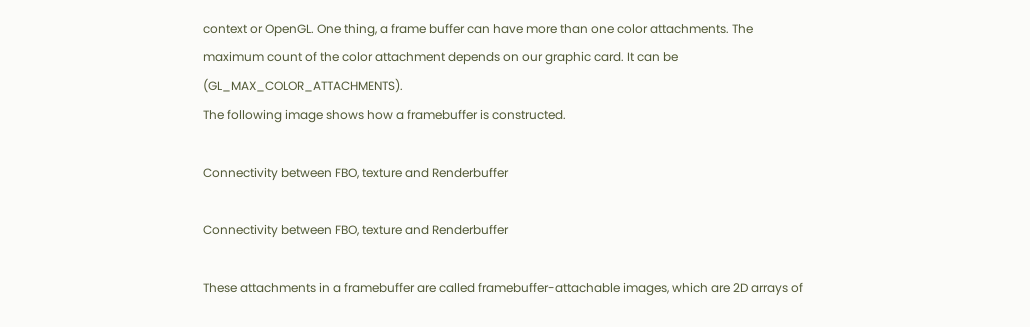context or OpenGL. One thing, a frame buffer can have more than one color attachments. The maximum count of the color attachment depends on our graphic card. It can be (GL_MAX_COLOR_ATTACHMENTS).
The following image shows how a framebuffer is constructed.

Connectivity between FBO, texture and Renderbuffer

Connectivity between FBO, texture and Renderbuffer

These attachments in a framebuffer are called framebuffer-attachable images, which are 2D arrays of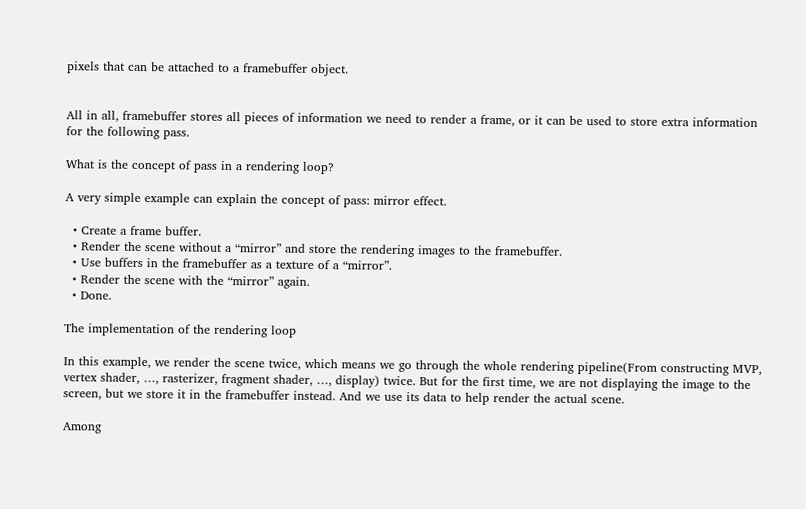pixels that can be attached to a framebuffer object.


All in all, framebuffer stores all pieces of information we need to render a frame, or it can be used to store extra information for the following pass.

What is the concept of pass in a rendering loop?

A very simple example can explain the concept of pass: mirror effect.

  • Create a frame buffer.
  • Render the scene without a “mirror” and store the rendering images to the framebuffer.
  • Use buffers in the framebuffer as a texture of a “mirror”.
  • Render the scene with the “mirror” again.
  • Done.

The implementation of the rendering loop

In this example, we render the scene twice, which means we go through the whole rendering pipeline(From constructing MVP, vertex shader, …, rasterizer, fragment shader, …, display) twice. But for the first time, we are not displaying the image to the screen, but we store it in the framebuffer instead. And we use its data to help render the actual scene.

Among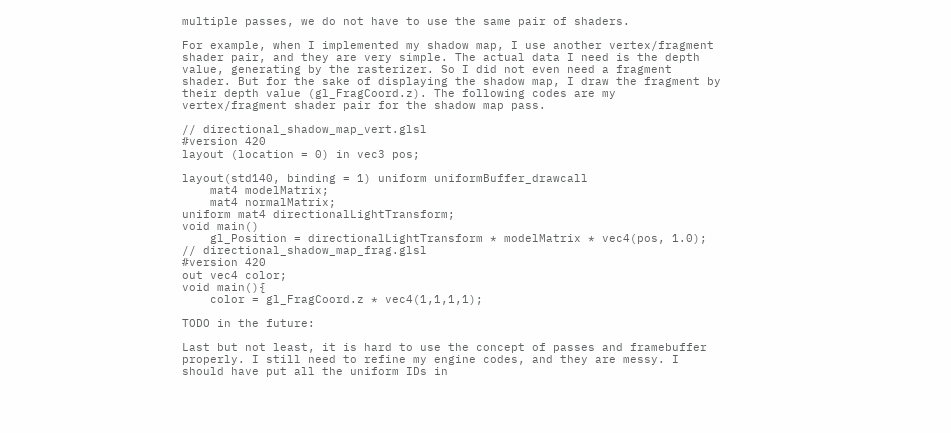multiple passes, we do not have to use the same pair of shaders.

For example, when I implemented my shadow map, I use another vertex/fragment shader pair, and they are very simple. The actual data I need is the depth value, generating by the rasterizer. So I did not even need a fragment shader. But for the sake of displaying the shadow map, I draw the fragment by their depth value (gl_FragCoord.z). The following codes are my vertex/fragment shader pair for the shadow map pass.

// directional_shadow_map_vert.glsl
#version 420
layout (location = 0) in vec3 pos;

layout(std140, binding = 1) uniform uniformBuffer_drawcall
    mat4 modelMatrix;
    mat4 normalMatrix;
uniform mat4 directionalLightTransform;
void main()
    gl_Position = directionalLightTransform * modelMatrix * vec4(pos, 1.0);
// directional_shadow_map_frag.glsl
#version 420
out vec4 color;
void main(){
    color = gl_FragCoord.z * vec4(1,1,1,1);

TODO in the future:

Last but not least, it is hard to use the concept of passes and framebuffer properly. I still need to refine my engine codes, and they are messy. I should have put all the uniform IDs in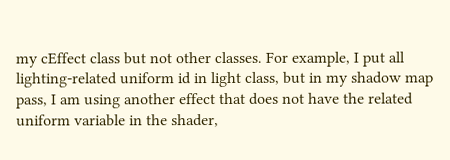my cEffect class but not other classes. For example, I put all lighting-related uniform id in light class, but in my shadow map pass, I am using another effect that does not have the related uniform variable in the shader,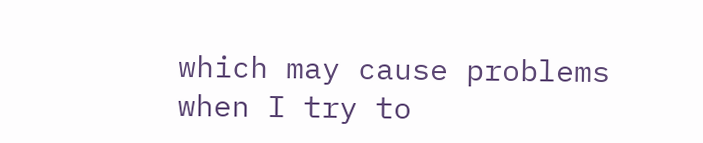which may cause problems when I try to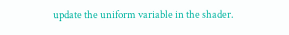update the uniform variable in the shader.